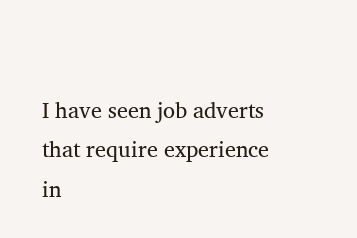I have seen job adverts that require experience in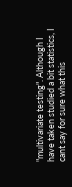"multivariate testing". Although I have taken studied a bit statistics, I cant say for sure what this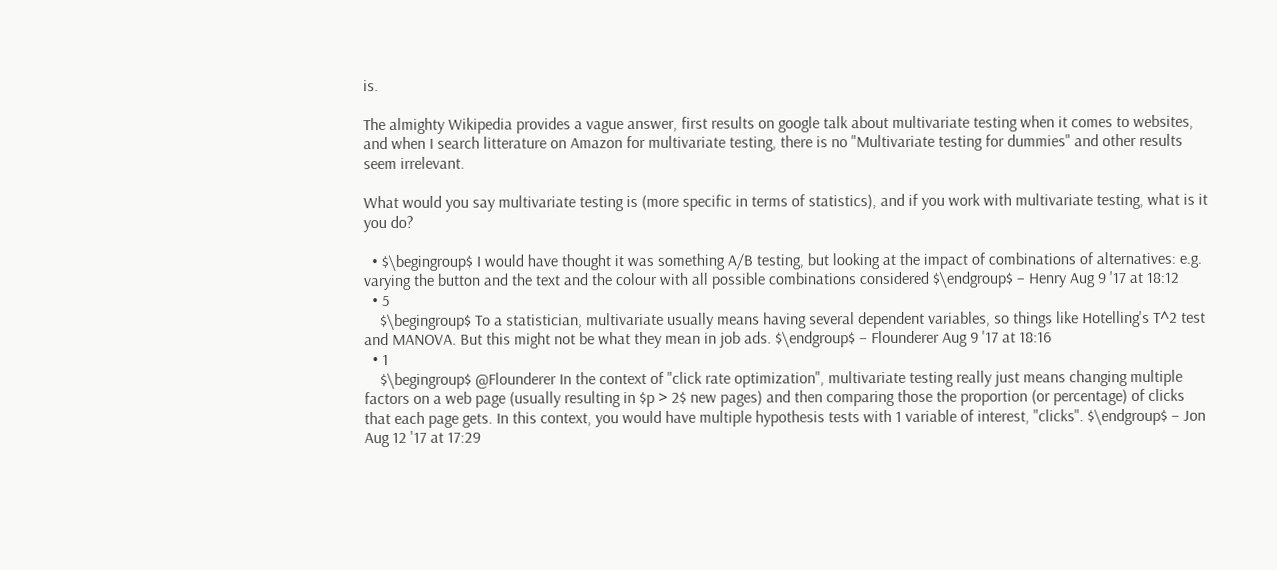is.

The almighty Wikipedia provides a vague answer, first results on google talk about multivariate testing when it comes to websites, and when I search litterature on Amazon for multivariate testing, there is no "Multivariate testing for dummies" and other results seem irrelevant.

What would you say multivariate testing is (more specific in terms of statistics), and if you work with multivariate testing, what is it you do?

  • $\begingroup$ I would have thought it was something A/B testing, but looking at the impact of combinations of alternatives: e.g. varying the button and the text and the colour with all possible combinations considered $\endgroup$ – Henry Aug 9 '17 at 18:12
  • 5
    $\begingroup$ To a statistician, multivariate usually means having several dependent variables, so things like Hotelling's T^2 test and MANOVA. But this might not be what they mean in job ads. $\endgroup$ – Flounderer Aug 9 '17 at 18:16
  • 1
    $\begingroup$ @Flounderer In the context of "click rate optimization", multivariate testing really just means changing multiple factors on a web page (usually resulting in $p > 2$ new pages) and then comparing those the proportion (or percentage) of clicks that each page gets. In this context, you would have multiple hypothesis tests with 1 variable of interest, "clicks". $\endgroup$ – Jon Aug 12 '17 at 17:29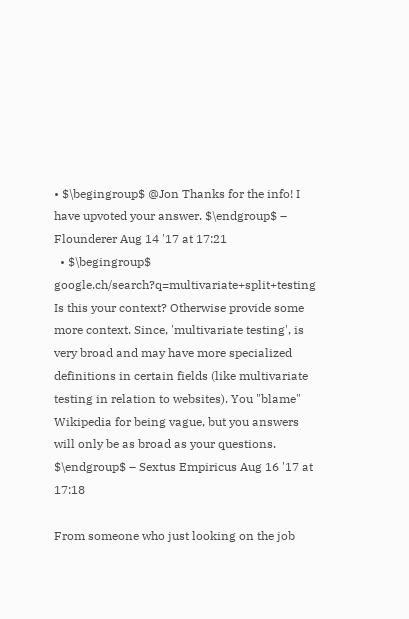• $\begingroup$ @Jon Thanks for the info! I have upvoted your answer. $\endgroup$ – Flounderer Aug 14 '17 at 17:21
  • $\begingroup$ google.ch/search?q=multivariate+split+testing Is this your context? Otherwise provide some more context. Since, 'multivariate testing', is very broad and may have more specialized definitions in certain fields (like multivariate testing in relation to websites). You "blame" Wikipedia for being vague, but you answers will only be as broad as your questions. $\endgroup$ – Sextus Empiricus Aug 16 '17 at 17:18

From someone who just looking on the job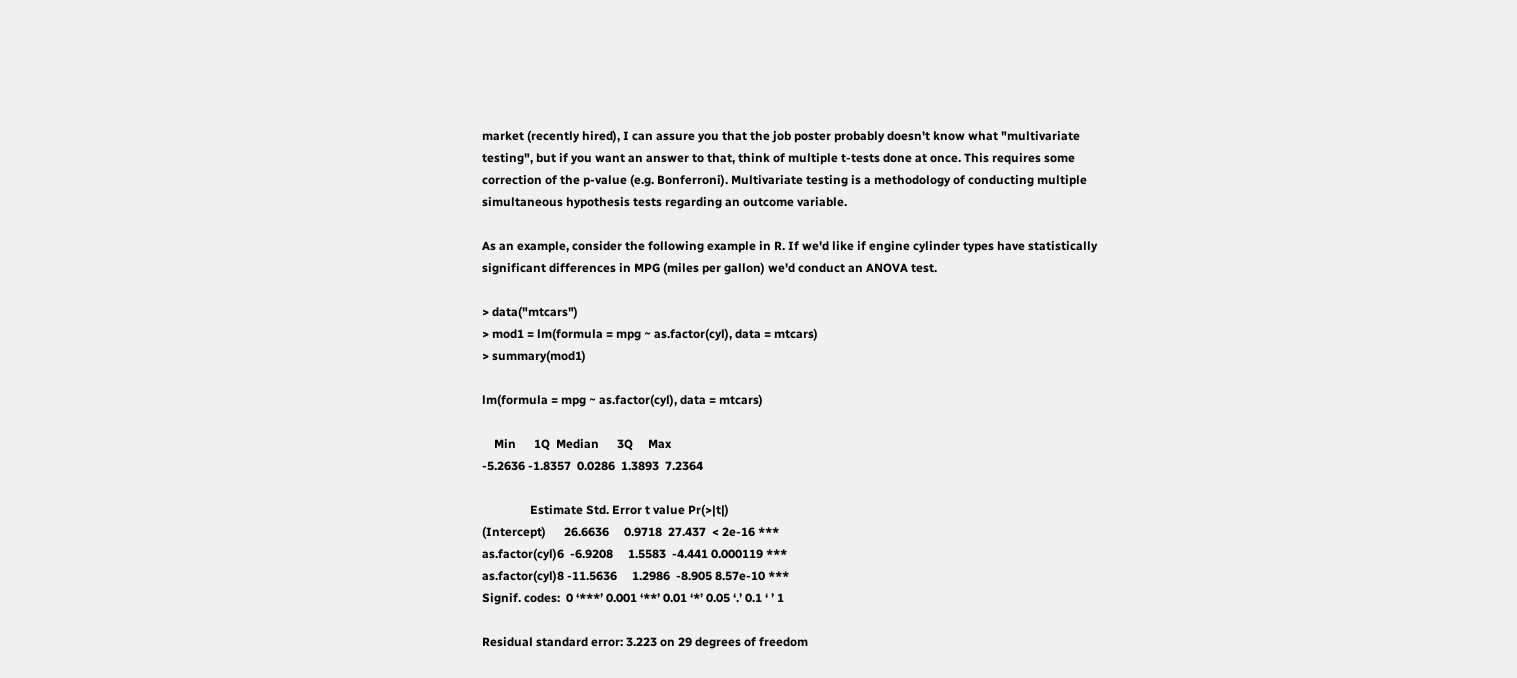market (recently hired), I can assure you that the job poster probably doesn't know what "multivariate testing", but if you want an answer to that, think of multiple t-tests done at once. This requires some correction of the p-value (e.g. Bonferroni). Multivariate testing is a methodology of conducting multiple simultaneous hypothesis tests regarding an outcome variable.

As an example, consider the following example in R. If we'd like if engine cylinder types have statistically significant differences in MPG (miles per gallon) we'd conduct an ANOVA test.

> data("mtcars")
> mod1 = lm(formula = mpg ~ as.factor(cyl), data = mtcars)
> summary(mod1)

lm(formula = mpg ~ as.factor(cyl), data = mtcars)

    Min      1Q  Median      3Q     Max
-5.2636 -1.8357  0.0286  1.3893  7.2364

                Estimate Std. Error t value Pr(>|t|)
(Intercept)      26.6636     0.9718  27.437  < 2e-16 ***
as.factor(cyl)6  -6.9208     1.5583  -4.441 0.000119 ***
as.factor(cyl)8 -11.5636     1.2986  -8.905 8.57e-10 ***
Signif. codes:  0 ‘***’ 0.001 ‘**’ 0.01 ‘*’ 0.05 ‘.’ 0.1 ‘ ’ 1

Residual standard error: 3.223 on 29 degrees of freedom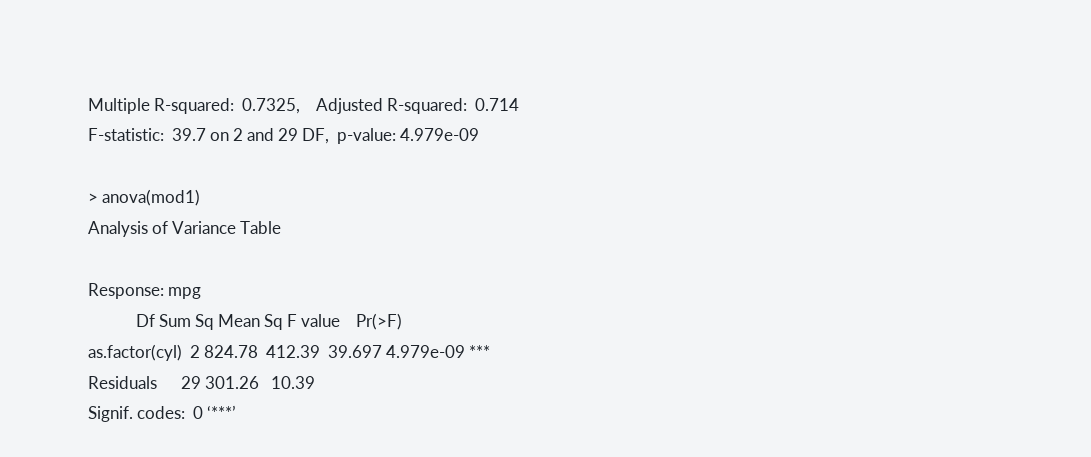Multiple R-squared:  0.7325,    Adjusted R-squared:  0.714
F-statistic:  39.7 on 2 and 29 DF,  p-value: 4.979e-09

> anova(mod1)
Analysis of Variance Table

Response: mpg
            Df Sum Sq Mean Sq F value    Pr(>F)
as.factor(cyl)  2 824.78  412.39  39.697 4.979e-09 ***
Residuals      29 301.26   10.39
Signif. codes:  0 ‘***’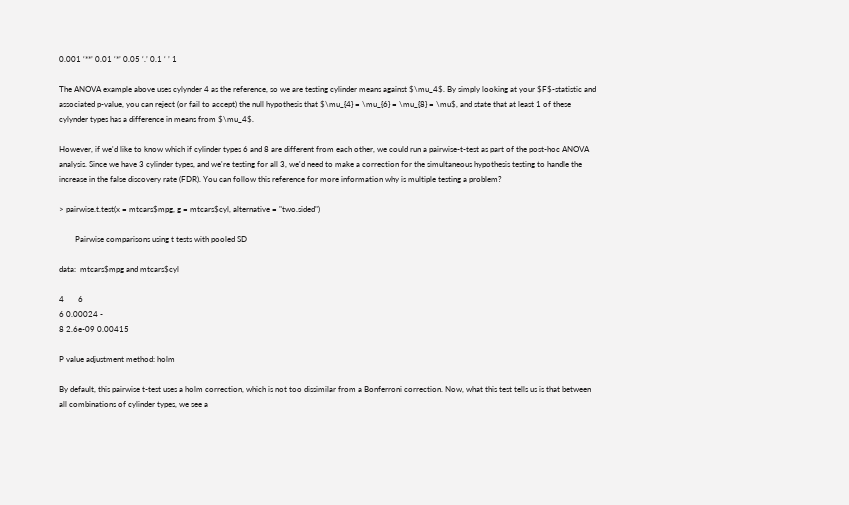0.001 ‘**’ 0.01 ‘*’ 0.05 ‘.’ 0.1 ‘ ’ 1

The ANOVA example above uses cylynder 4 as the reference, so we are testing cylinder means against $\mu_4$. By simply looking at your $F$-statistic and associated p-value, you can reject (or fail to accept) the null hypothesis that $\mu_{4} = \mu_{6} = \mu_{8} = \mu$, and state that at least 1 of these cylynder types has a difference in means from $\mu_4$.

However, if we'd like to know which if cylinder types 6 and 8 are different from each other, we could run a pairwise-t-test as part of the post-hoc ANOVA analysis. Since we have 3 cylinder types, and we're testing for all 3, we'd need to make a correction for the simultaneous hypothesis testing to handle the increase in the false discovery rate (FDR). You can follow this reference for more information why is multiple testing a problem?

> pairwise.t.test(x = mtcars$mpg, g = mtcars$cyl, alternative = "two.sided")

        Pairwise comparisons using t tests with pooled SD

data:  mtcars$mpg and mtcars$cyl

4       6
6 0.00024 -
8 2.6e-09 0.00415

P value adjustment method: holm

By default, this pairwise t-test uses a holm correction, which is not too dissimilar from a Bonferroni correction. Now, what this test tells us is that between all combinations of cylinder types, we see a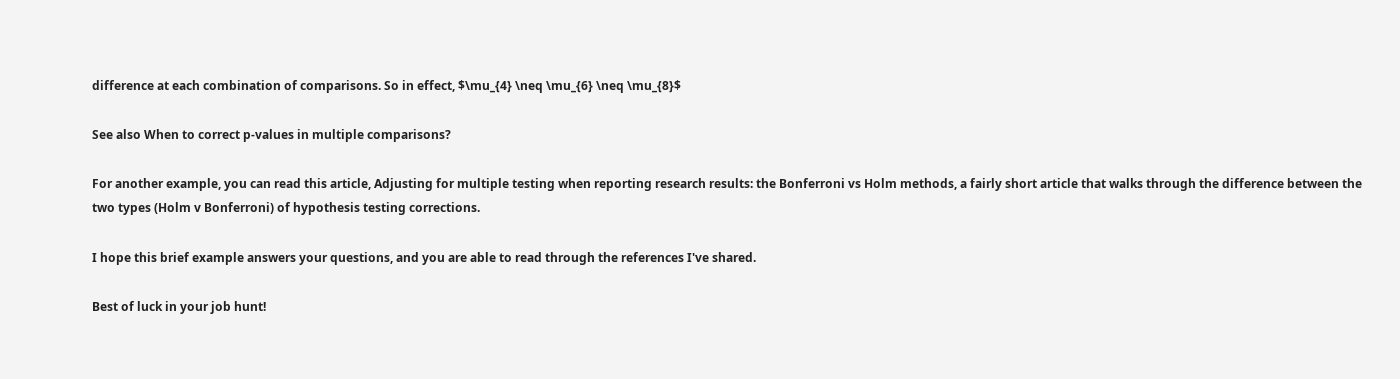difference at each combination of comparisons. So in effect, $\mu_{4} \neq \mu_{6} \neq \mu_{8}$

See also When to correct p-values in multiple comparisons?

For another example, you can read this article, Adjusting for multiple testing when reporting research results: the Bonferroni vs Holm methods, a fairly short article that walks through the difference between the two types (Holm v Bonferroni) of hypothesis testing corrections.

I hope this brief example answers your questions, and you are able to read through the references I've shared.

Best of luck in your job hunt!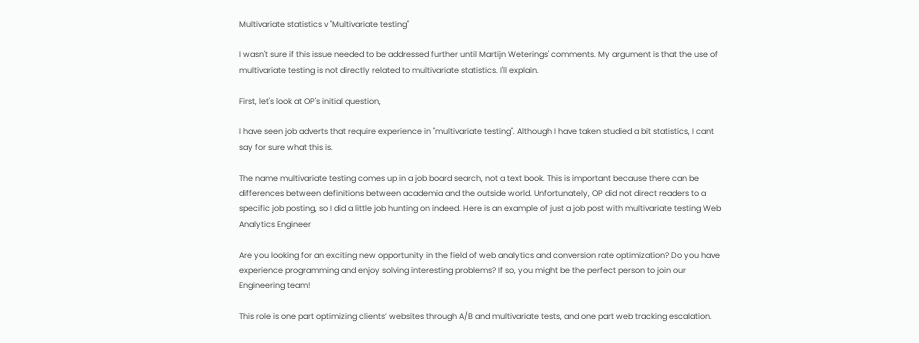Multivariate statistics v "Multivariate testing"

I wasn't sure if this issue needed to be addressed further until Martijn Weterings' comments. My argument is that the use of multivariate testing is not directly related to multivariate statistics. I'll explain.

First, let's look at OP's initial question,

I have seen job adverts that require experience in "multivariate testing". Although I have taken studied a bit statistics, I cant say for sure what this is.

The name multivariate testing comes up in a job board search, not a text book. This is important because there can be differences between definitions between academia and the outside world. Unfortunately, OP did not direct readers to a specific job posting, so I did a little job hunting on indeed. Here is an example of just a job post with multivariate testing Web Analytics Engineer

Are you looking for an exciting new opportunity in the field of web analytics and conversion rate optimization? Do you have experience programming and enjoy solving interesting problems? If so, you might be the perfect person to join our Engineering team!

This role is one part optimizing clients’ websites through A/B and multivariate tests, and one part web tracking escalation.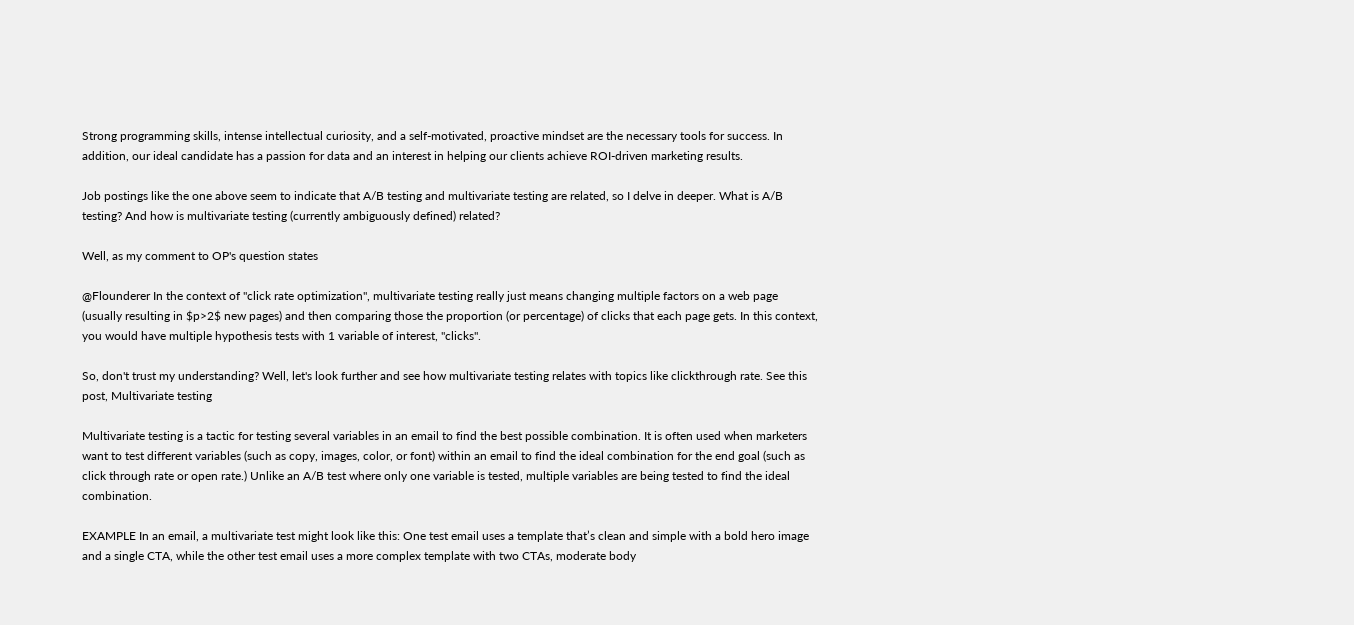Strong programming skills, intense intellectual curiosity, and a self-motivated, proactive mindset are the necessary tools for success. In addition, our ideal candidate has a passion for data and an interest in helping our clients achieve ROI-driven marketing results.

Job postings like the one above seem to indicate that A/B testing and multivariate testing are related, so I delve in deeper. What is A/B testing? And how is multivariate testing (currently ambiguously defined) related?

Well, as my comment to OP's question states

@Flounderer In the context of "click rate optimization", multivariate testing really just means changing multiple factors on a web page (usually resulting in $p>2$ new pages) and then comparing those the proportion (or percentage) of clicks that each page gets. In this context, you would have multiple hypothesis tests with 1 variable of interest, "clicks".

So, don't trust my understanding? Well, let's look further and see how multivariate testing relates with topics like clickthrough rate. See this post, Multivariate testing

Multivariate testing is a tactic for testing several variables in an email to find the best possible combination. It is often used when marketers want to test different variables (such as copy, images, color, or font) within an email to find the ideal combination for the end goal (such as click through rate or open rate.) Unlike an A/B test where only one variable is tested, multiple variables are being tested to find the ideal combination.

EXAMPLE In an email, a multivariate test might look like this: One test email uses a template that’s clean and simple with a bold hero image and a single CTA, while the other test email uses a more complex template with two CTAs, moderate body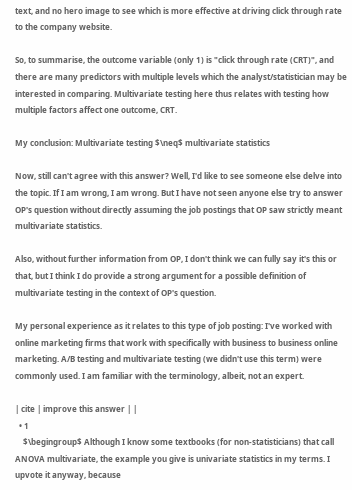text, and no hero image to see which is more effective at driving click through rate to the company website.

So, to summarise, the outcome variable (only 1) is "click through rate (CRT)", and there are many predictors with multiple levels which the analyst/statistician may be interested in comparing. Multivariate testing here thus relates with testing how multiple factors affect one outcome, CRT.

My conclusion: Multivariate testing $\neq$ multivariate statistics

Now, still can't agree with this answer? Well, I'd like to see someone else delve into the topic. If I am wrong, I am wrong. But I have not seen anyone else try to answer OP's question without directly assuming the job postings that OP saw strictly meant multivariate statistics.

Also, without further information from OP, I don't think we can fully say it's this or that, but I think I do provide a strong argument for a possible definition of multivariate testing in the context of OP's question.

My personal experience as it relates to this type of job posting: I've worked with online marketing firms that work with specifically with business to business online marketing. A/B testing and multivariate testing (we didn't use this term) were commonly used. I am familiar with the terminology, albeit, not an expert.

| cite | improve this answer | |
  • 1
    $\begingroup$ Although I know some textbooks (for non-statisticians) that call ANOVA multivariate, the example you give is univariate statistics in my terms. I upvote it anyway, because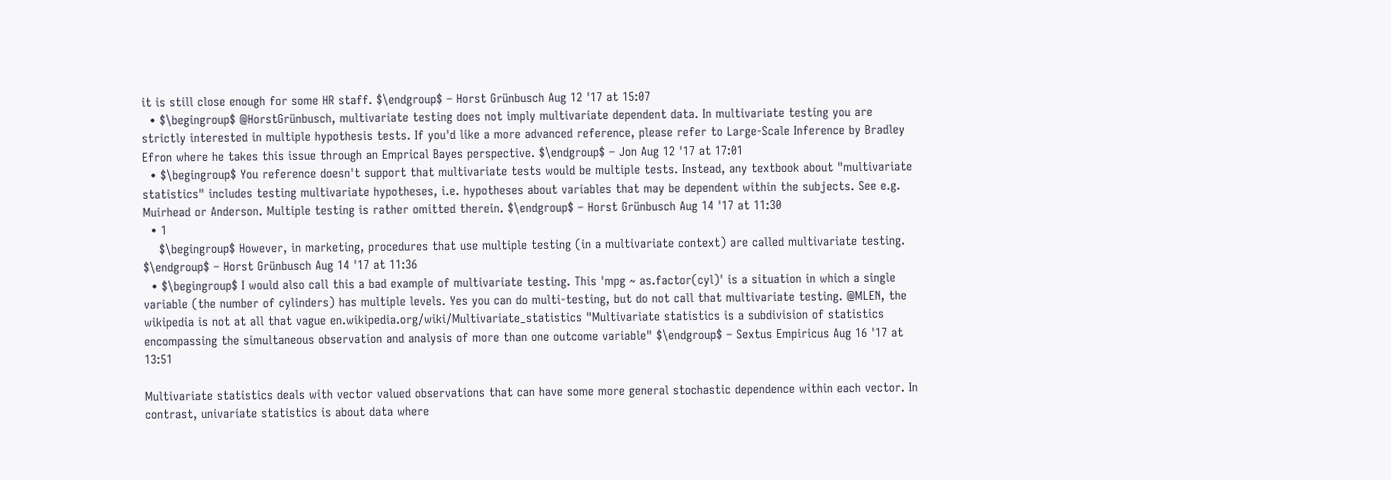it is still close enough for some HR staff. $\endgroup$ – Horst Grünbusch Aug 12 '17 at 15:07
  • $\begingroup$ @HorstGrünbusch, multivariate testing does not imply multivariate dependent data. In multivariate testing you are strictly interested in multiple hypothesis tests. If you'd like a more advanced reference, please refer to Large-Scale Inference by Bradley Efron where he takes this issue through an Emprical Bayes perspective. $\endgroup$ – Jon Aug 12 '17 at 17:01
  • $\begingroup$ You reference doesn't support that multivariate tests would be multiple tests. Instead, any textbook about "multivariate statistics" includes testing multivariate hypotheses, i.e. hypotheses about variables that may be dependent within the subjects. See e.g. Muirhead or Anderson. Multiple testing is rather omitted therein. $\endgroup$ – Horst Grünbusch Aug 14 '17 at 11:30
  • 1
    $\begingroup$ However, in marketing, procedures that use multiple testing (in a multivariate context) are called multivariate testing. $\endgroup$ – Horst Grünbusch Aug 14 '17 at 11:36
  • $\begingroup$ I would also call this a bad example of multivariate testing. This 'mpg ~ as.factor(cyl)' is a situation in which a single variable (the number of cylinders) has multiple levels. Yes you can do multi-testing, but do not call that multivariate testing. @MLEN, the wikipedia is not at all that vague en.wikipedia.org/wiki/Multivariate_statistics "Multivariate statistics is a subdivision of statistics encompassing the simultaneous observation and analysis of more than one outcome variable" $\endgroup$ – Sextus Empiricus Aug 16 '17 at 13:51

Multivariate statistics deals with vector valued observations that can have some more general stochastic dependence within each vector. In contrast, univariate statistics is about data where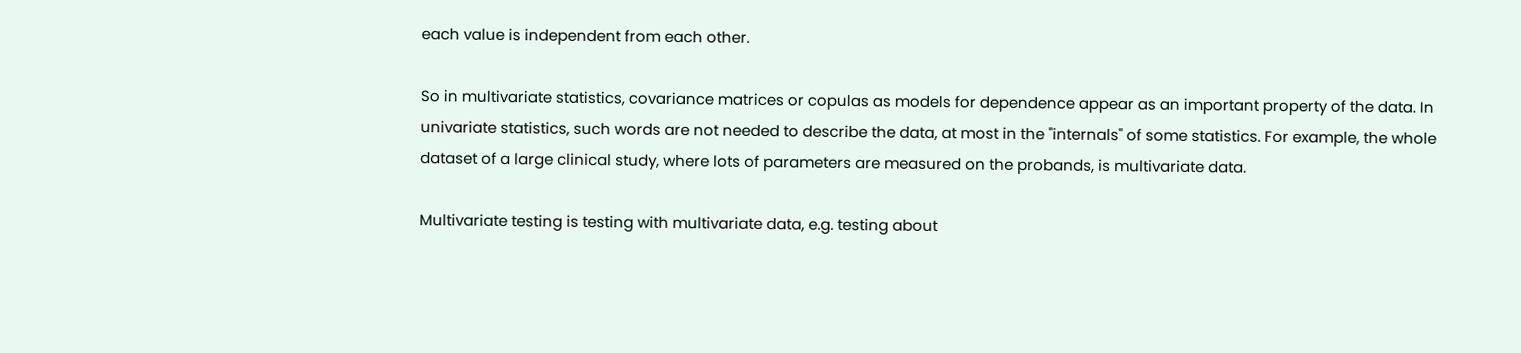each value is independent from each other.

So in multivariate statistics, covariance matrices or copulas as models for dependence appear as an important property of the data. In univariate statistics, such words are not needed to describe the data, at most in the "internals" of some statistics. For example, the whole dataset of a large clinical study, where lots of parameters are measured on the probands, is multivariate data.

Multivariate testing is testing with multivariate data, e.g. testing about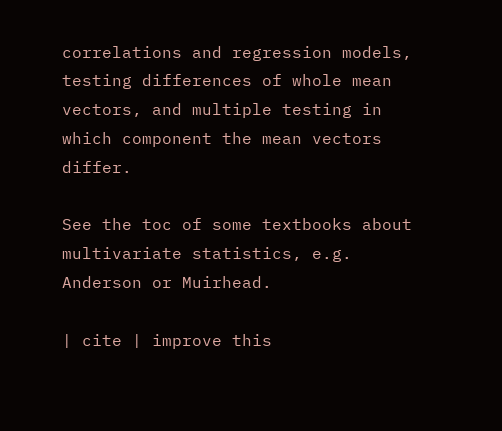correlations and regression models, testing differences of whole mean vectors, and multiple testing in which component the mean vectors differ.

See the toc of some textbooks about multivariate statistics, e.g. Anderson or Muirhead.

| cite | improve this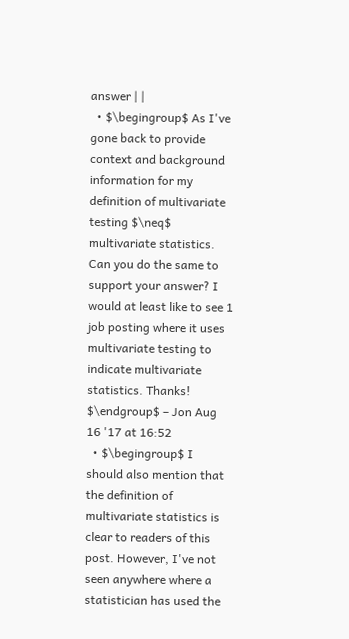answer | |
  • $\begingroup$ As I've gone back to provide context and background information for my definition of multivariate testing $\neq$ multivariate statistics. Can you do the same to support your answer? I would at least like to see 1 job posting where it uses multivariate testing to indicate multivariate statistics. Thanks! $\endgroup$ – Jon Aug 16 '17 at 16:52
  • $\begingroup$ I should also mention that the definition of multivariate statistics is clear to readers of this post. However, I've not seen anywhere where a statistician has used the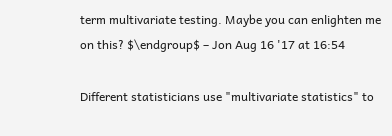term multivariate testing. Maybe you can enlighten me on this? $\endgroup$ – Jon Aug 16 '17 at 16:54

Different statisticians use "multivariate statistics" to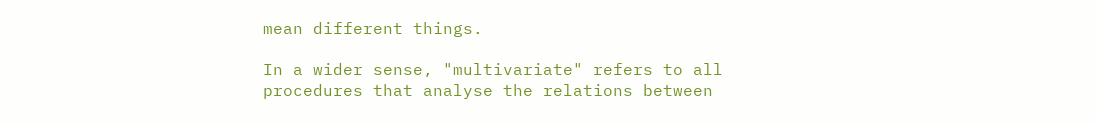mean different things.

In a wider sense, "multivariate" refers to all procedures that analyse the relations between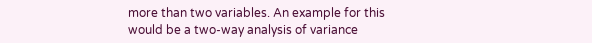more than two variables. An example for this would be a two-way analysis of variance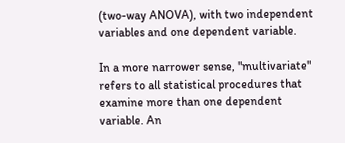(two-way ANOVA), with two independent variables and one dependent variable.

In a more narrower sense, "multivariate" refers to all statistical procedures that examine more than one dependent variable. An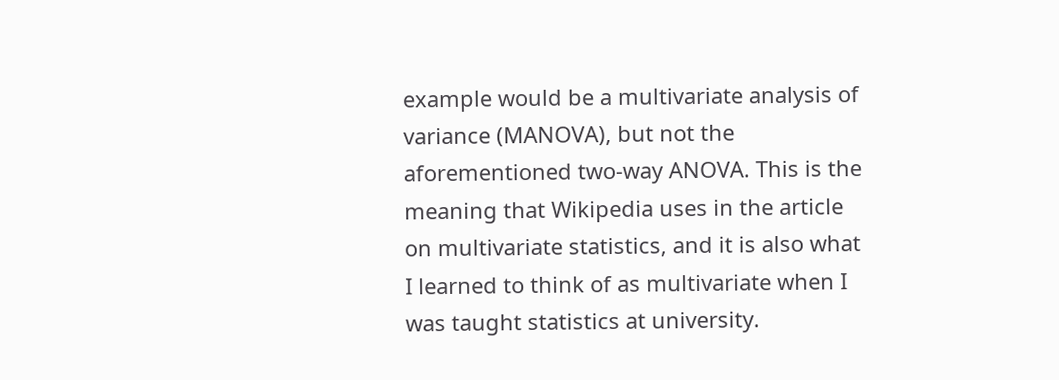example would be a multivariate analysis of variance (MANOVA), but not the aforementioned two-way ANOVA. This is the meaning that Wikipedia uses in the article on multivariate statistics, and it is also what I learned to think of as multivariate when I was taught statistics at university.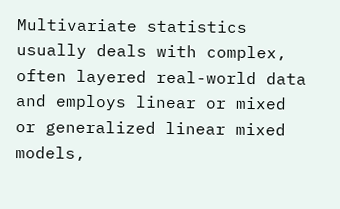Multivariate statistics usually deals with complex, often layered real-world data and employs linear or mixed or generalized linear mixed models,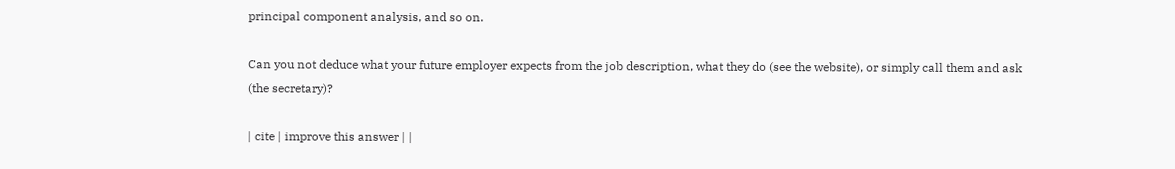principal component analysis, and so on.

Can you not deduce what your future employer expects from the job description, what they do (see the website), or simply call them and ask (the secretary)?

| cite | improve this answer | |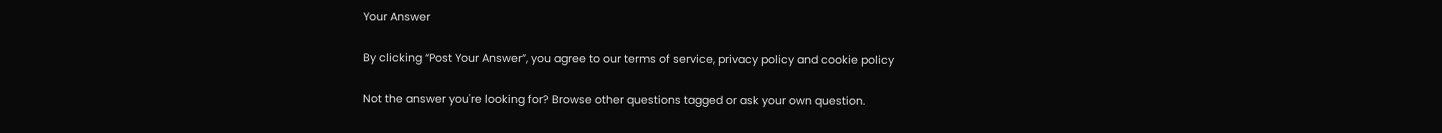Your Answer

By clicking “Post Your Answer”, you agree to our terms of service, privacy policy and cookie policy

Not the answer you're looking for? Browse other questions tagged or ask your own question.